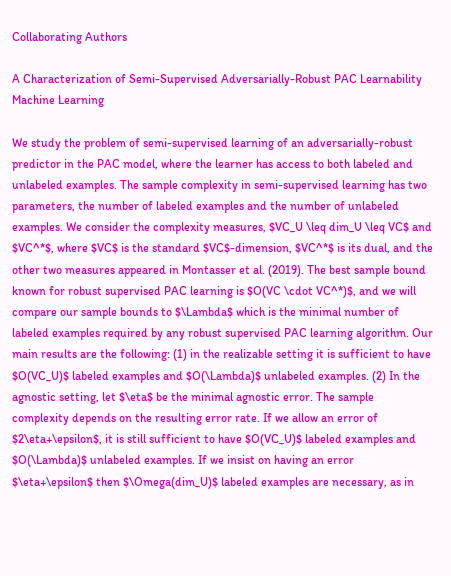Collaborating Authors

A Characterization of Semi-Supervised Adversarially-Robust PAC Learnability Machine Learning

We study the problem of semi-supervised learning of an adversarially-robust predictor in the PAC model, where the learner has access to both labeled and unlabeled examples. The sample complexity in semi-supervised learning has two parameters, the number of labeled examples and the number of unlabeled examples. We consider the complexity measures, $VC_U \leq dim_U \leq VC$ and $VC^*$, where $VC$ is the standard $VC$-dimension, $VC^*$ is its dual, and the other two measures appeared in Montasser et al. (2019). The best sample bound known for robust supervised PAC learning is $O(VC \cdot VC^*)$, and we will compare our sample bounds to $\Lambda$ which is the minimal number of labeled examples required by any robust supervised PAC learning algorithm. Our main results are the following: (1) in the realizable setting it is sufficient to have $O(VC_U)$ labeled examples and $O(\Lambda)$ unlabeled examples. (2) In the agnostic setting, let $\eta$ be the minimal agnostic error. The sample complexity depends on the resulting error rate. If we allow an error of $2\eta+\epsilon$, it is still sufficient to have $O(VC_U)$ labeled examples and $O(\Lambda)$ unlabeled examples. If we insist on having an error $\eta+\epsilon$ then $\Omega(dim_U)$ labeled examples are necessary, as in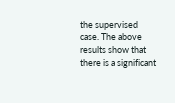the supervised case. The above results show that there is a significant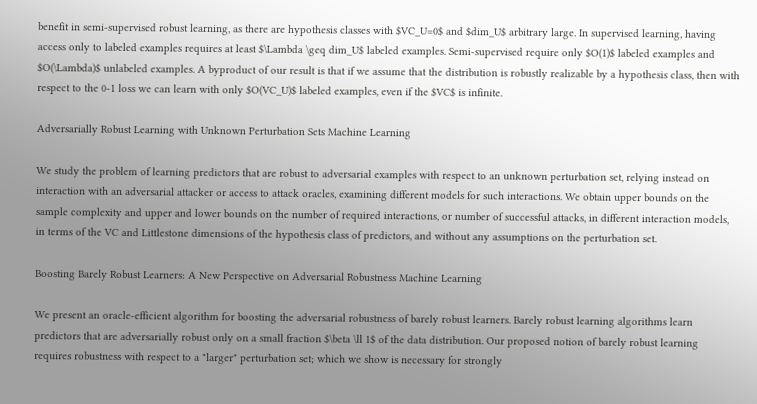benefit in semi-supervised robust learning, as there are hypothesis classes with $VC_U=0$ and $dim_U$ arbitrary large. In supervised learning, having access only to labeled examples requires at least $\Lambda \geq dim_U$ labeled examples. Semi-supervised require only $O(1)$ labeled examples and $O(\Lambda)$ unlabeled examples. A byproduct of our result is that if we assume that the distribution is robustly realizable by a hypothesis class, then with respect to the 0-1 loss we can learn with only $O(VC_U)$ labeled examples, even if the $VC$ is infinite.

Adversarially Robust Learning with Unknown Perturbation Sets Machine Learning

We study the problem of learning predictors that are robust to adversarial examples with respect to an unknown perturbation set, relying instead on interaction with an adversarial attacker or access to attack oracles, examining different models for such interactions. We obtain upper bounds on the sample complexity and upper and lower bounds on the number of required interactions, or number of successful attacks, in different interaction models, in terms of the VC and Littlestone dimensions of the hypothesis class of predictors, and without any assumptions on the perturbation set.

Boosting Barely Robust Learners: A New Perspective on Adversarial Robustness Machine Learning

We present an oracle-efficient algorithm for boosting the adversarial robustness of barely robust learners. Barely robust learning algorithms learn predictors that are adversarially robust only on a small fraction $\beta \ll 1$ of the data distribution. Our proposed notion of barely robust learning requires robustness with respect to a "larger" perturbation set; which we show is necessary for strongly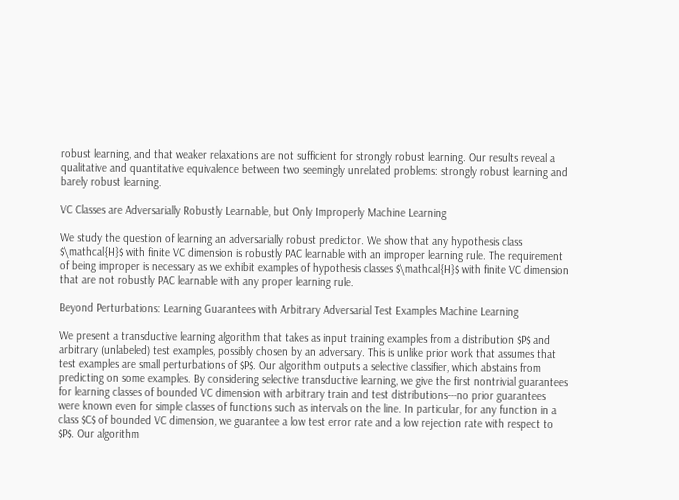robust learning, and that weaker relaxations are not sufficient for strongly robust learning. Our results reveal a qualitative and quantitative equivalence between two seemingly unrelated problems: strongly robust learning and barely robust learning.

VC Classes are Adversarially Robustly Learnable, but Only Improperly Machine Learning

We study the question of learning an adversarially robust predictor. We show that any hypothesis class $\mathcal{H}$ with finite VC dimension is robustly PAC learnable with an improper learning rule. The requirement of being improper is necessary as we exhibit examples of hypothesis classes $\mathcal{H}$ with finite VC dimension that are not robustly PAC learnable with any proper learning rule.

Beyond Perturbations: Learning Guarantees with Arbitrary Adversarial Test Examples Machine Learning

We present a transductive learning algorithm that takes as input training examples from a distribution $P$ and arbitrary (unlabeled) test examples, possibly chosen by an adversary. This is unlike prior work that assumes that test examples are small perturbations of $P$. Our algorithm outputs a selective classifier, which abstains from predicting on some examples. By considering selective transductive learning, we give the first nontrivial guarantees for learning classes of bounded VC dimension with arbitrary train and test distributions---no prior guarantees were known even for simple classes of functions such as intervals on the line. In particular, for any function in a class $C$ of bounded VC dimension, we guarantee a low test error rate and a low rejection rate with respect to $P$. Our algorithm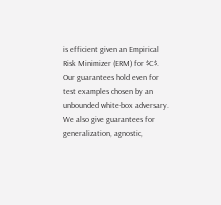is efficient given an Empirical Risk Minimizer (ERM) for $C$. Our guarantees hold even for test examples chosen by an unbounded white-box adversary. We also give guarantees for generalization, agnostic,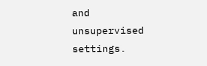and unsupervised settings.